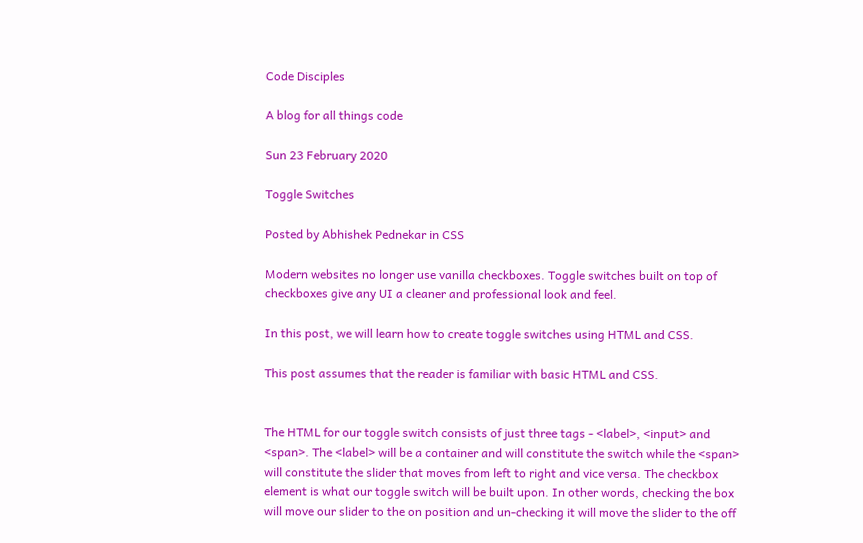Code Disciples

A blog for all things code

Sun 23 February 2020

Toggle Switches

Posted by Abhishek Pednekar in CSS

Modern websites no longer use vanilla checkboxes. Toggle switches built on top of checkboxes give any UI a cleaner and professional look and feel.

In this post, we will learn how to create toggle switches using HTML and CSS.

This post assumes that the reader is familiar with basic HTML and CSS.


The HTML for our toggle switch consists of just three tags - <label>, <input> and <span>. The <label> will be a container and will constitute the switch while the <span> will constitute the slider that moves from left to right and vice versa. The checkbox element is what our toggle switch will be built upon. In other words, checking the box will move our slider to the on position and un-checking it will move the slider to the off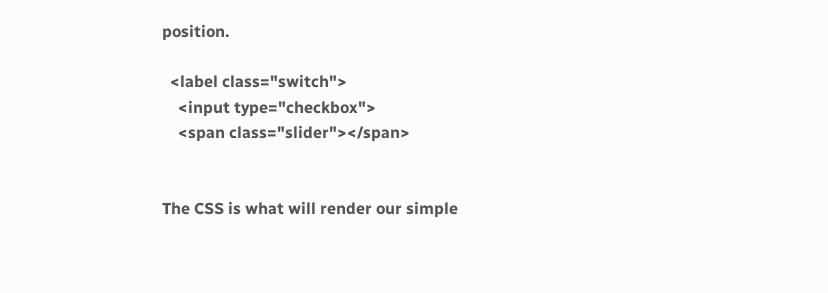position.

  <label class="switch">
    <input type="checkbox">
    <span class="slider"></span>


The CSS is what will render our simple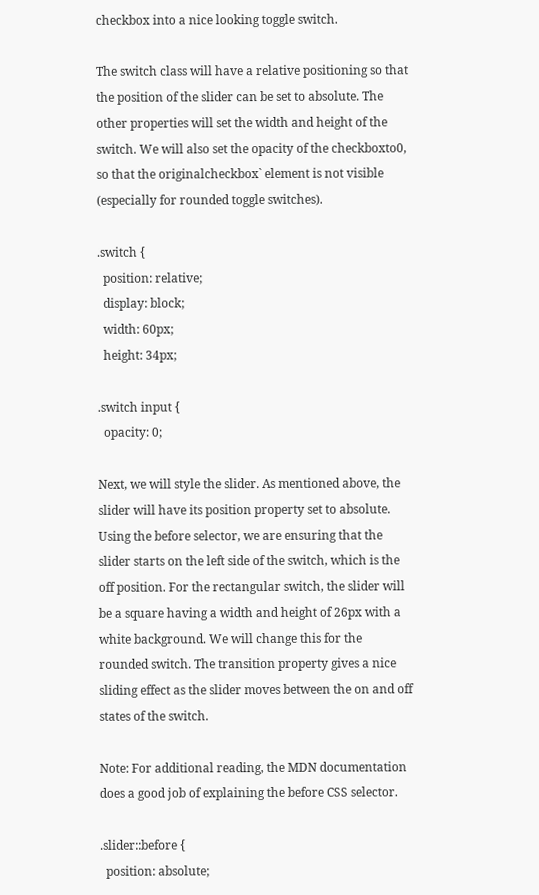checkbox into a nice looking toggle switch.

The switch class will have a relative positioning so that the position of the slider can be set to absolute. The other properties will set the width and height of the switch. We will also set the opacity of the checkboxto0, so that the originalcheckbox` element is not visible (especially for rounded toggle switches).

.switch {
  position: relative;
  display: block;
  width: 60px;
  height: 34px;

.switch input {
  opacity: 0;

Next, we will style the slider. As mentioned above, the slider will have its position property set to absolute. Using the before selector, we are ensuring that the slider starts on the left side of the switch, which is the off position. For the rectangular switch, the slider will be a square having a width and height of 26px with a white background. We will change this for the rounded switch. The transition property gives a nice sliding effect as the slider moves between the on and off states of the switch.

Note: For additional reading, the MDN documentation does a good job of explaining the before CSS selector.

.slider::before {
  position: absolute;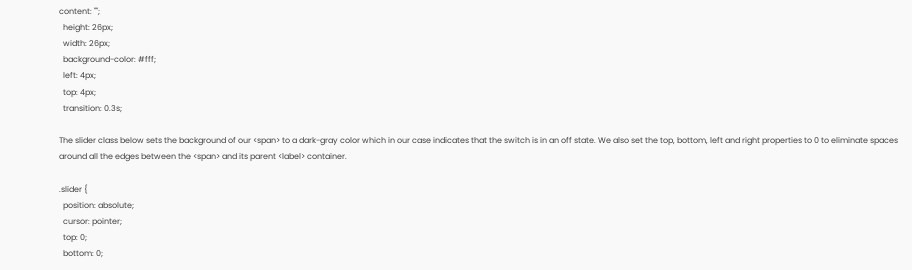content: "";
  height: 26px;
  width: 26px;
  background-color: #fff;
  left: 4px;
  top: 4px;
  transition: 0.3s;

The slider class below sets the background of our <span> to a dark-gray color which in our case indicates that the switch is in an off state. We also set the top, bottom, left and right properties to 0 to eliminate spaces around all the edges between the <span> and its parent <label> container.

.slider {
  position: absolute;
  cursor: pointer;
  top: 0;
  bottom: 0;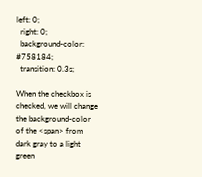left: 0;
  right: 0;
  background-color: #758184;
  transition: 0.3s;

When the checkbox is checked, we will change the background-color of the <span> from dark gray to a light green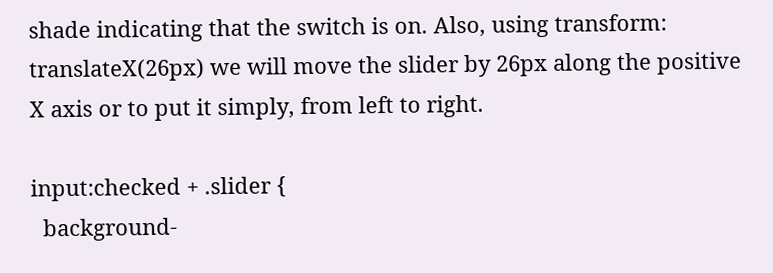shade indicating that the switch is on. Also, using transform: translateX(26px) we will move the slider by 26px along the positive X axis or to put it simply, from left to right.

input:checked + .slider {
  background-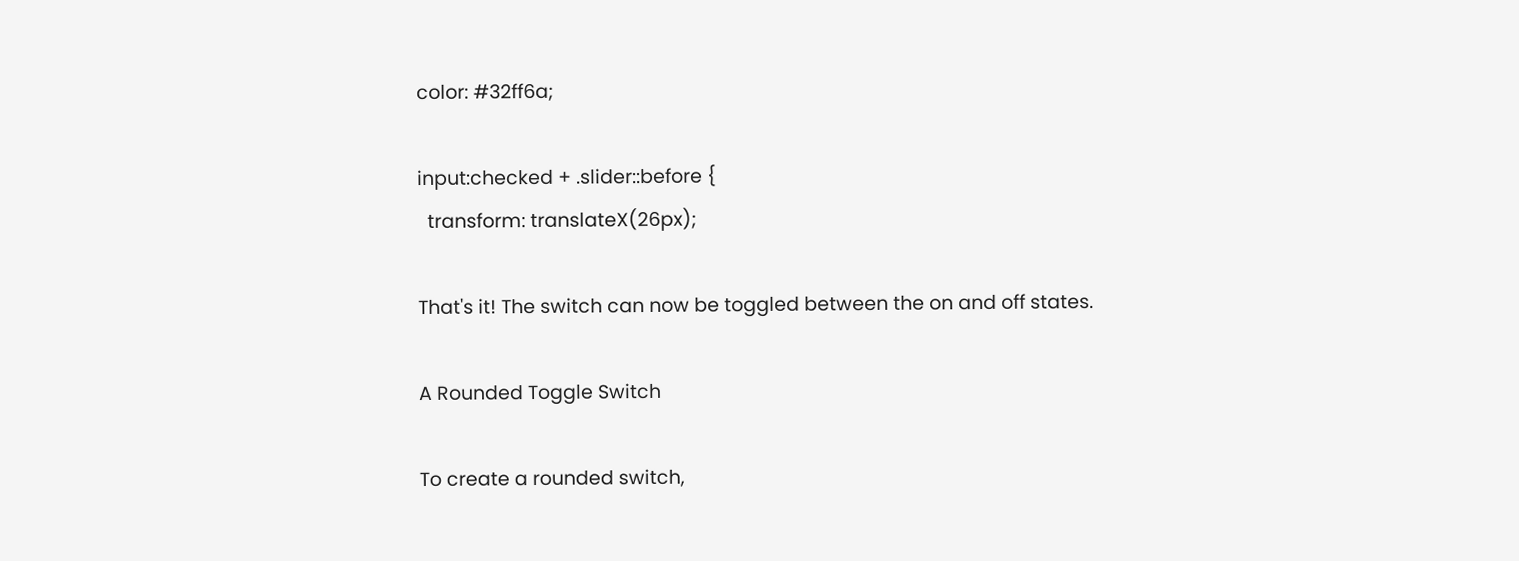color: #32ff6a;

input:checked + .slider::before {
  transform: translateX(26px);

That's it! The switch can now be toggled between the on and off states.

A Rounded Toggle Switch

To create a rounded switch,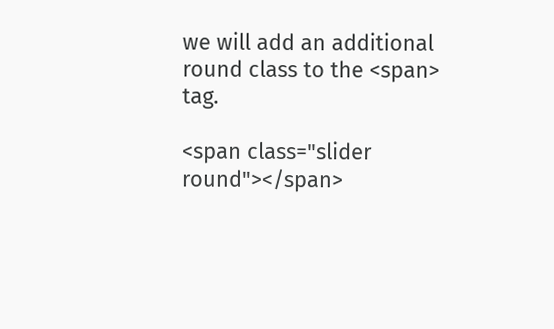we will add an additional round class to the <span> tag.

<span class="slider round"></span>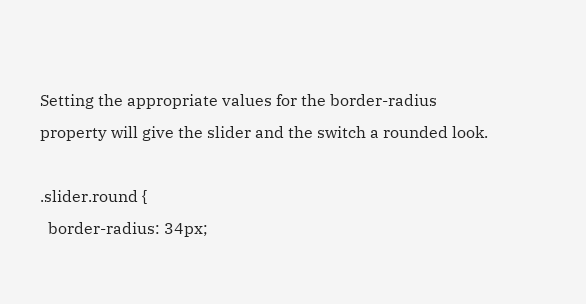Setting the appropriate values for the border-radius property will give the slider and the switch a rounded look.

.slider.round {
  border-radius: 34px;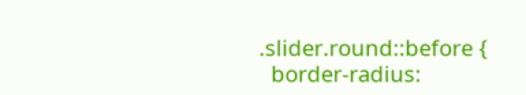.slider.round::before {
  border-radius: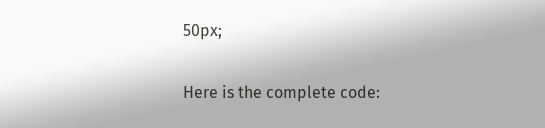50px;

Here is the complete code: